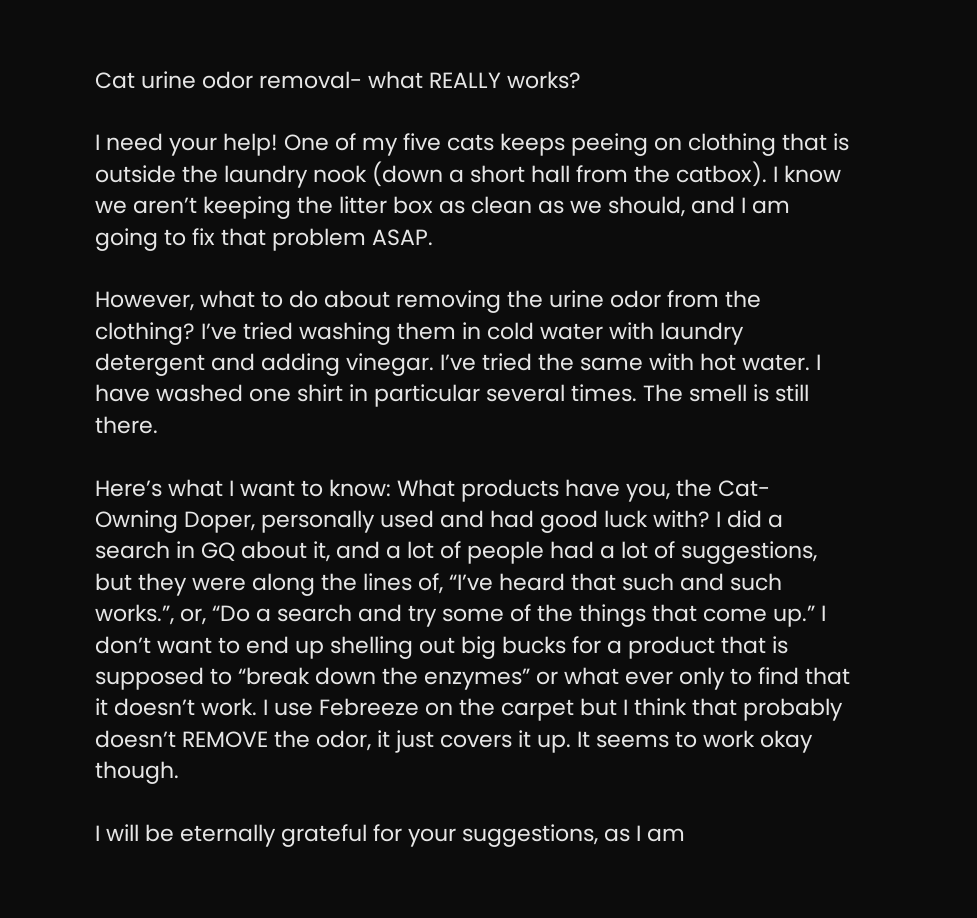Cat urine odor removal- what REALLY works?

I need your help! One of my five cats keeps peeing on clothing that is outside the laundry nook (down a short hall from the catbox). I know we aren’t keeping the litter box as clean as we should, and I am going to fix that problem ASAP.

However, what to do about removing the urine odor from the clothing? I’ve tried washing them in cold water with laundry detergent and adding vinegar. I’ve tried the same with hot water. I have washed one shirt in particular several times. The smell is still there.

Here’s what I want to know: What products have you, the Cat-Owning Doper, personally used and had good luck with? I did a search in GQ about it, and a lot of people had a lot of suggestions, but they were along the lines of, “I’ve heard that such and such works.”, or, “Do a search and try some of the things that come up.” I don’t want to end up shelling out big bucks for a product that is supposed to “break down the enzymes” or what ever only to find that it doesn’t work. I use Febreeze on the carpet but I think that probably doesn’t REMOVE the odor, it just covers it up. It seems to work okay though.

I will be eternally grateful for your suggestions, as I am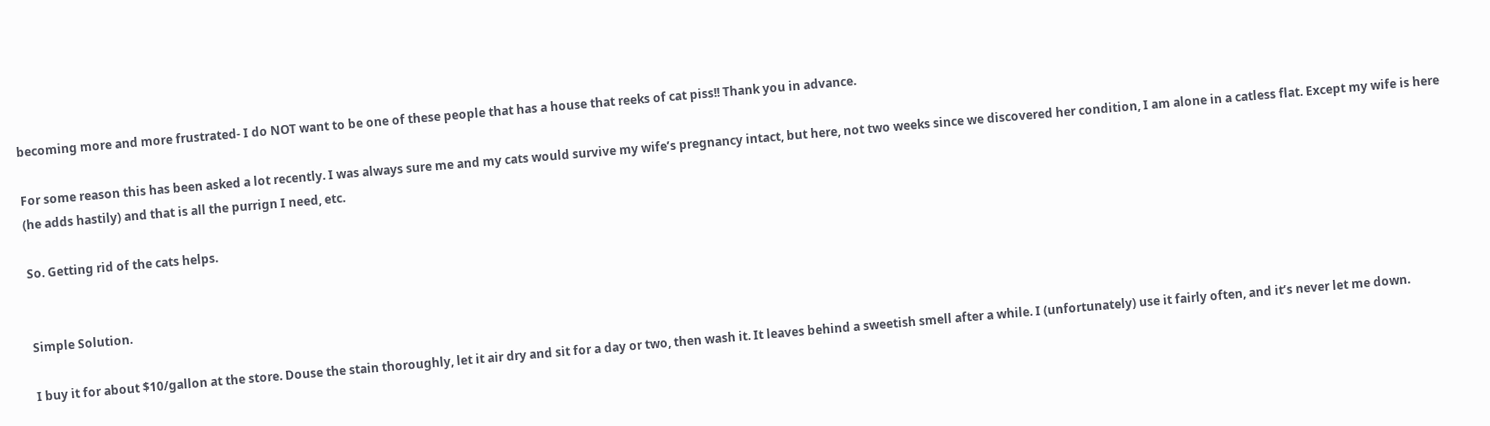becoming more and more frustrated- I do NOT want to be one of these people that has a house that reeks of cat piss!! Thank you in advance.

For some reason this has been asked a lot recently. I was always sure me and my cats would survive my wife’s pregnancy intact, but here, not two weeks since we discovered her condition, I am alone in a catless flat. Except my wife is here (he adds hastily) and that is all the purrign I need, etc.

So. Getting rid of the cats helps.


Simple Solution.

I buy it for about $10/gallon at the store. Douse the stain thoroughly, let it air dry and sit for a day or two, then wash it. It leaves behind a sweetish smell after a while. I (unfortunately) use it fairly often, and it’s never let me down.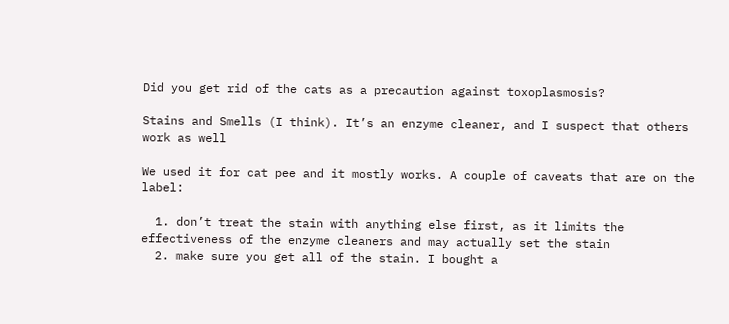Did you get rid of the cats as a precaution against toxoplasmosis?

Stains and Smells (I think). It’s an enzyme cleaner, and I suspect that others work as well

We used it for cat pee and it mostly works. A couple of caveats that are on the label:

  1. don’t treat the stain with anything else first, as it limits the effectiveness of the enzyme cleaners and may actually set the stain
  2. make sure you get all of the stain. I bought a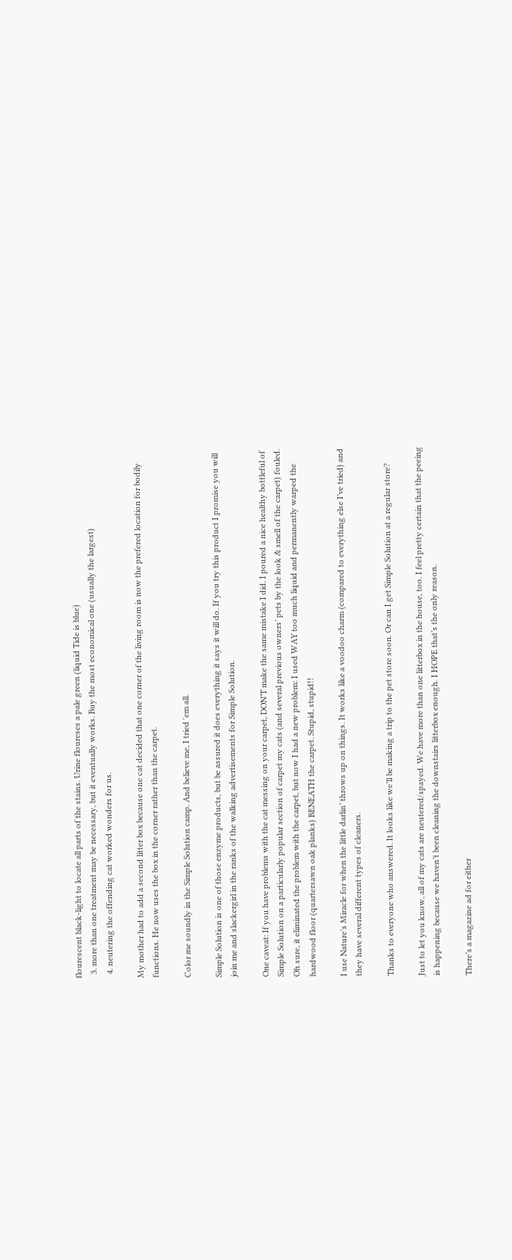flourescent black-light to locate all parts of the stains. Urine floureses a pale green (liquid Tide is blue)
  3. more than one treatment may be necessary, but it eventually works. Buy the most economical one (usually the largest)
  4. neutering the offending cat worked wonders for us.

My mother had to add a second litter box because one cat decided that one corner of the living room is now the prefered location for bodily functions. He now uses the box in the corner rather than the carpet.

Color me soundly in the Simple Solution camp. And believe me, I tried 'em all.

Simple Solution is one of those enzyme products, but be assured it does everything it says it will do. If you try this product I promise you will join me and slackergirl in the ranks of the walking advertisements for Simple Solution.

One caveat: If you have problems with the cat messing on your carpet, DON’T make the same mistake I did. I poured a nice healthy bottleful of Simple Solution on a particularly popular section of carpet my cats (and several previous owners’ pets by the look & smell of the carpet) fouled. Oh sure, it eliminated the problem with the carpet, but now I had a new problem: I used WAY too much liquid and permanently warped the hardwood floor (quartersawn oak planks) BENEATH the carpet. Stupid, stupid!!

I use Nature’s Miracle for when the little darlin’ throws up on things. It works like a voodoo charm (compared to everything else I’ve tried) and they have several different types of cleaners.

Thanks to everyone who answered. It looks like we’ll be making a trip to the pet store soon. Or can I get Simple Solution at a regular store?

Just to let you know, all of my cats are neutered/spayed. We have more than one litterbox in the house, too. I feel pretty certain that the peeing is happening because we haven’t been cleaning the downstairs litterbox enough. I HOPE that’s the only reason.

There’s a magazine ad for either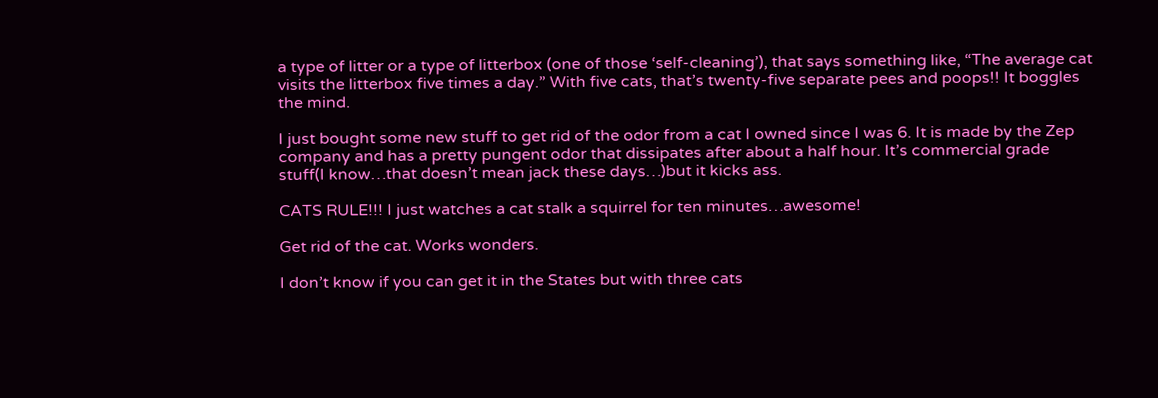a type of litter or a type of litterbox (one of those ‘self-cleaning’), that says something like, “The average cat visits the litterbox five times a day.” With five cats, that’s twenty-five separate pees and poops!! It boggles the mind.

I just bought some new stuff to get rid of the odor from a cat I owned since I was 6. It is made by the Zep company and has a pretty pungent odor that dissipates after about a half hour. It’s commercial grade stuff(I know…that doesn’t mean jack these days…)but it kicks ass.

CATS RULE!!! I just watches a cat stalk a squirrel for ten minutes…awesome!

Get rid of the cat. Works wonders.

I don’t know if you can get it in the States but with three cats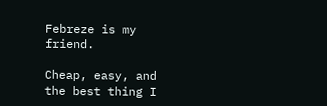Febreze is my friend.

Cheap, easy, and the best thing I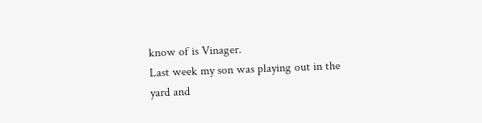know of is Vinager.
Last week my son was playing out in the yard and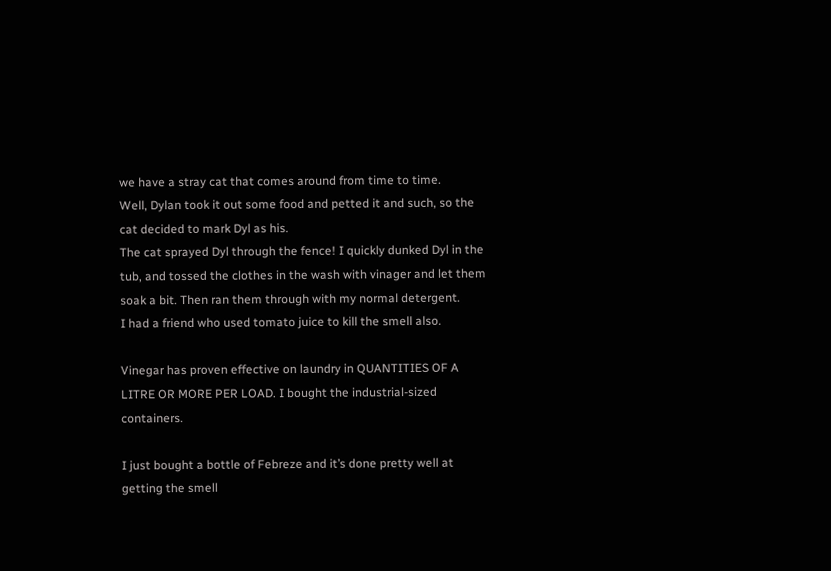we have a stray cat that comes around from time to time.
Well, Dylan took it out some food and petted it and such, so the cat decided to mark Dyl as his.
The cat sprayed Dyl through the fence! I quickly dunked Dyl in the tub, and tossed the clothes in the wash with vinager and let them soak a bit. Then ran them through with my normal detergent.
I had a friend who used tomato juice to kill the smell also.

Vinegar has proven effective on laundry in QUANTITIES OF A LITRE OR MORE PER LOAD. I bought the industrial-sized containers.

I just bought a bottle of Febreze and it’s done pretty well at getting the smell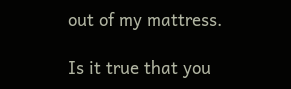out of my mattress.

Is it true that you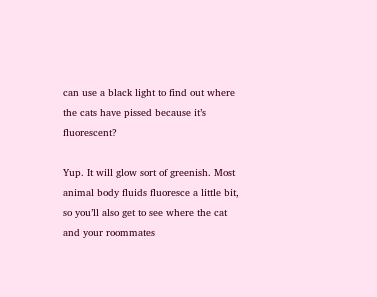can use a black light to find out where the cats have pissed because it’s fluorescent?

Yup. It will glow sort of greenish. Most animal body fluids fluoresce a little bit, so you’ll also get to see where the cat and your roommates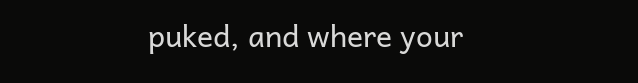puked, and where your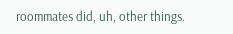roommates did, uh, other things.